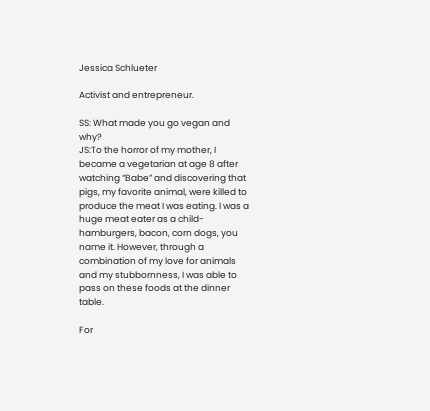Jessica Schlueter

Activist and entrepreneur.

SS: What made you go vegan and why?
JS:To the horror of my mother, I became a vegetarian at age 8 after watching “Babe” and discovering that pigs, my favorite animal, were killed to produce the meat I was eating. I was a huge meat eater as a child- hamburgers, bacon, corn dogs, you name it. However, through a combination of my love for animals and my stubbornness, I was able to pass on these foods at the dinner table.

For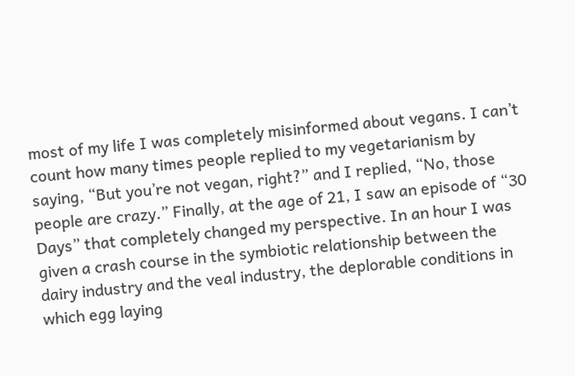most of my life I was completely misinformed about vegans. I can’t count how many times people replied to my vegetarianism by saying, “But you’re not vegan, right?” and I replied, “No, those people are crazy.” Finally, at the age of 21, I saw an episode of “30 Days” that completely changed my perspective. In an hour I was given a crash course in the symbiotic relationship between the dairy industry and the veal industry, the deplorable conditions in which egg laying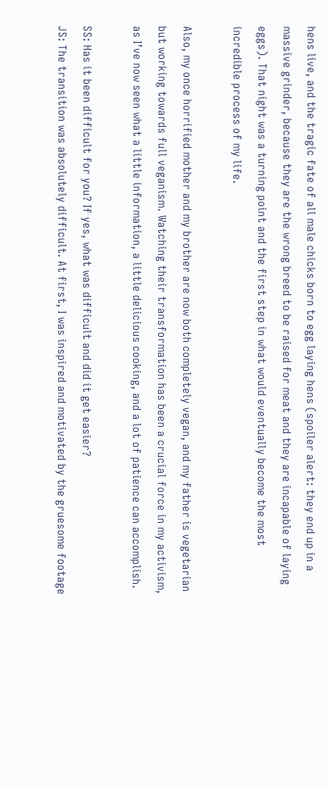hens live, and the tragic fate of all male chicks born to egg laying hens (spoiler alert: they end up in a massive grinder, because they are the wrong breed to be raised for meat and they are incapable of laying eggs). That night was a turning point and the first step in what would eventually become the most incredible process of my life.

Also, my once horrified mother and my brother are now both completely vegan, and my father is vegetarian but working towards full veganism. Watching their transformation has been a crucial force in my activism, as I’ve now seen what a little information, a little delicious cooking, and a lot of patience can accomplish.

SS: Has it been difficult for you? If yes, what was difficult and did it get easier?
JS: The transition was absolutely difficult. At first, I was inspired and motivated by the gruesome footage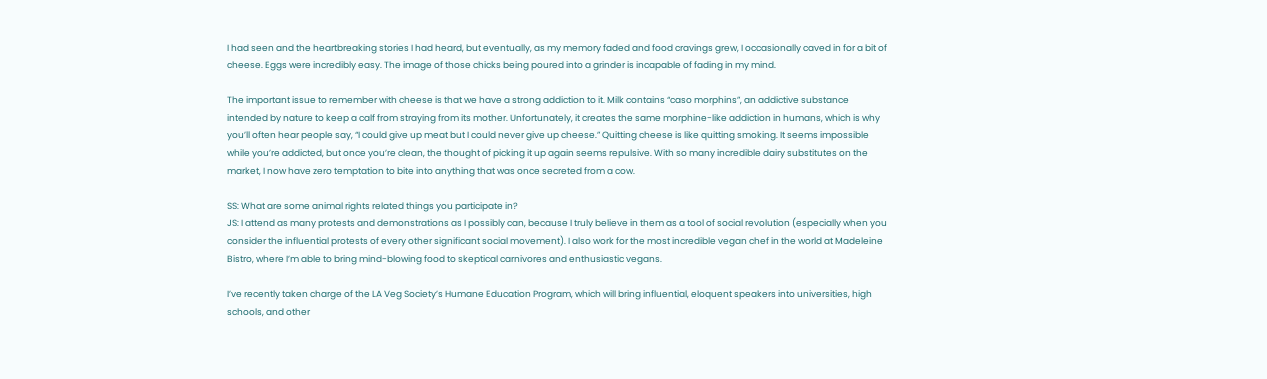I had seen and the heartbreaking stories I had heard, but eventually, as my memory faded and food cravings grew, I occasionally caved in for a bit of cheese. Eggs were incredibly easy. The image of those chicks being poured into a grinder is incapable of fading in my mind.

The important issue to remember with cheese is that we have a strong addiction to it. Milk contains “caso morphins”, an addictive substance intended by nature to keep a calf from straying from its mother. Unfortunately, it creates the same morphine-like addiction in humans, which is why you’ll often hear people say, “I could give up meat but I could never give up cheese.” Quitting cheese is like quitting smoking. It seems impossible while you’re addicted, but once you’re clean, the thought of picking it up again seems repulsive. With so many incredible dairy substitutes on the market, I now have zero temptation to bite into anything that was once secreted from a cow.

SS: What are some animal rights related things you participate in?
JS: I attend as many protests and demonstrations as I possibly can, because I truly believe in them as a tool of social revolution (especially when you consider the influential protests of every other significant social movement). I also work for the most incredible vegan chef in the world at Madeleine Bistro, where I’m able to bring mind-blowing food to skeptical carnivores and enthusiastic vegans.

I’ve recently taken charge of the LA Veg Society’s Humane Education Program, which will bring influential, eloquent speakers into universities, high schools, and other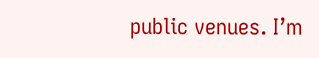public venues. I’m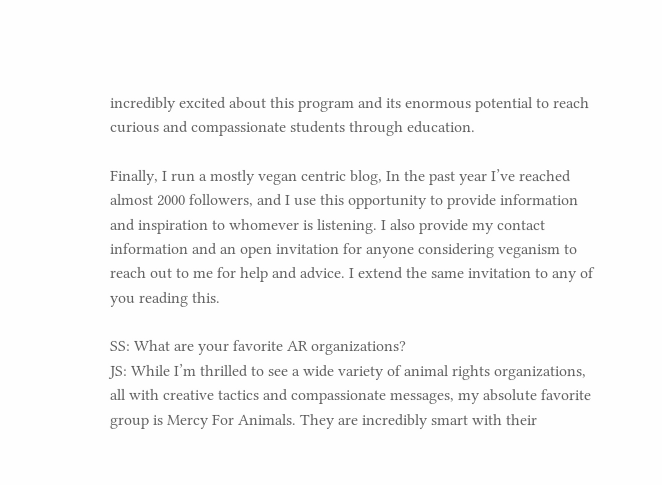incredibly excited about this program and its enormous potential to reach curious and compassionate students through education.

Finally, I run a mostly vegan centric blog, In the past year I’ve reached almost 2000 followers, and I use this opportunity to provide information and inspiration to whomever is listening. I also provide my contact information and an open invitation for anyone considering veganism to reach out to me for help and advice. I extend the same invitation to any of you reading this.

SS: What are your favorite AR organizations?
JS: While I’m thrilled to see a wide variety of animal rights organizations, all with creative tactics and compassionate messages, my absolute favorite group is Mercy For Animals. They are incredibly smart with their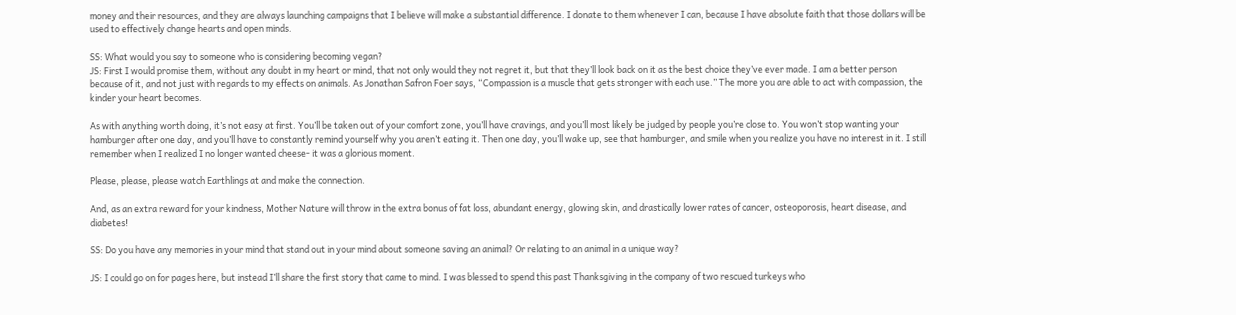money and their resources, and they are always launching campaigns that I believe will make a substantial difference. I donate to them whenever I can, because I have absolute faith that those dollars will be used to effectively change hearts and open minds.

SS: What would you say to someone who is considering becoming vegan?
JS: First I would promise them, without any doubt in my heart or mind, that not only would they not regret it, but that they’ll look back on it as the best choice they’ve ever made. I am a better person because of it, and not just with regards to my effects on animals. As Jonathan Safron Foer says, “Compassion is a muscle that gets stronger with each use.” The more you are able to act with compassion, the kinder your heart becomes.

As with anything worth doing, it’s not easy at first. You’ll be taken out of your comfort zone, you’ll have cravings, and you’ll most likely be judged by people you’re close to. You won’t stop wanting your hamburger after one day, and you’ll have to constantly remind yourself why you aren’t eating it. Then one day, you’ll wake up, see that hamburger, and smile when you realize you have no interest in it. I still remember when I realized I no longer wanted cheese- it was a glorious moment.

Please, please, please watch Earthlings at and make the connection.

And, as an extra reward for your kindness, Mother Nature will throw in the extra bonus of fat loss, abundant energy, glowing skin, and drastically lower rates of cancer, osteoporosis, heart disease, and diabetes!

SS: Do you have any memories in your mind that stand out in your mind about someone saving an animal? Or relating to an animal in a unique way?

JS: I could go on for pages here, but instead I’ll share the first story that came to mind. I was blessed to spend this past Thanksgiving in the company of two rescued turkeys who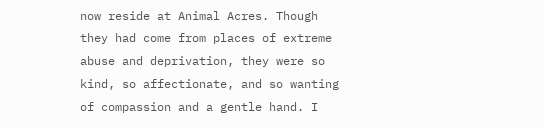now reside at Animal Acres. Though they had come from places of extreme abuse and deprivation, they were so kind, so affectionate, and so wanting of compassion and a gentle hand. I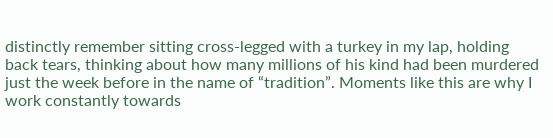distinctly remember sitting cross-legged with a turkey in my lap, holding back tears, thinking about how many millions of his kind had been murdered just the week before in the name of “tradition”. Moments like this are why I work constantly towards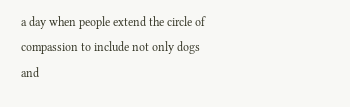a day when people extend the circle of compassion to include not only dogs and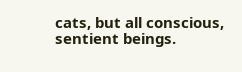cats, but all conscious, sentient beings.